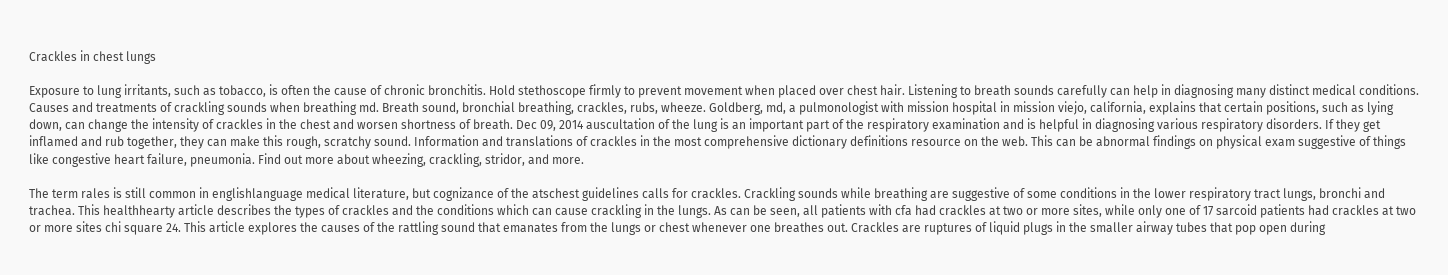Crackles in chest lungs

Exposure to lung irritants, such as tobacco, is often the cause of chronic bronchitis. Hold stethoscope firmly to prevent movement when placed over chest hair. Listening to breath sounds carefully can help in diagnosing many distinct medical conditions. Causes and treatments of crackling sounds when breathing md. Breath sound, bronchial breathing, crackles, rubs, wheeze. Goldberg, md, a pulmonologist with mission hospital in mission viejo, california, explains that certain positions, such as lying down, can change the intensity of crackles in the chest and worsen shortness of breath. Dec 09, 2014 auscultation of the lung is an important part of the respiratory examination and is helpful in diagnosing various respiratory disorders. If they get inflamed and rub together, they can make this rough, scratchy sound. Information and translations of crackles in the most comprehensive dictionary definitions resource on the web. This can be abnormal findings on physical exam suggestive of things like congestive heart failure, pneumonia. Find out more about wheezing, crackling, stridor, and more.

The term rales is still common in englishlanguage medical literature, but cognizance of the atschest guidelines calls for crackles. Crackling sounds while breathing are suggestive of some conditions in the lower respiratory tract lungs, bronchi and trachea. This healthhearty article describes the types of crackles and the conditions which can cause crackling in the lungs. As can be seen, all patients with cfa had crackles at two or more sites, while only one of 17 sarcoid patients had crackles at two or more sites chi square 24. This article explores the causes of the rattling sound that emanates from the lungs or chest whenever one breathes out. Crackles are ruptures of liquid plugs in the smaller airway tubes that pop open during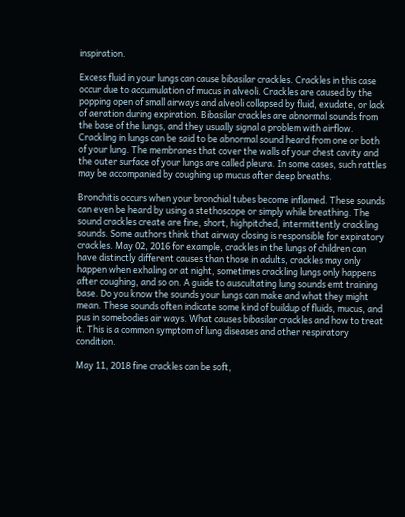inspiration.

Excess fluid in your lungs can cause bibasilar crackles. Crackles in this case occur due to accumulation of mucus in alveoli. Crackles are caused by the popping open of small airways and alveoli collapsed by fluid, exudate, or lack of aeration during expiration. Bibasilar crackles are abnormal sounds from the base of the lungs, and they usually signal a problem with airflow. Crackling in lungs can be said to be abnormal sound heard from one or both of your lung. The membranes that cover the walls of your chest cavity and the outer surface of your lungs are called pleura. In some cases, such rattles may be accompanied by coughing up mucus after deep breaths.

Bronchitis occurs when your bronchial tubes become inflamed. These sounds can even be heard by using a stethoscope or simply while breathing. The sound crackles create are fine, short, highpitched, intermittently crackling sounds. Some authors think that airway closing is responsible for expiratory crackles. May 02, 2016 for example, crackles in the lungs of children can have distinctly different causes than those in adults, crackles may only happen when exhaling or at night, sometimes crackling lungs only happens after coughing, and so on. A guide to auscultating lung sounds emt training base. Do you know the sounds your lungs can make and what they might mean. These sounds often indicate some kind of buildup of fluids, mucus, and pus in somebodies air ways. What causes bibasilar crackles and how to treat it. This is a common symptom of lung diseases and other respiratory condition.

May 11, 2018 fine crackles can be soft,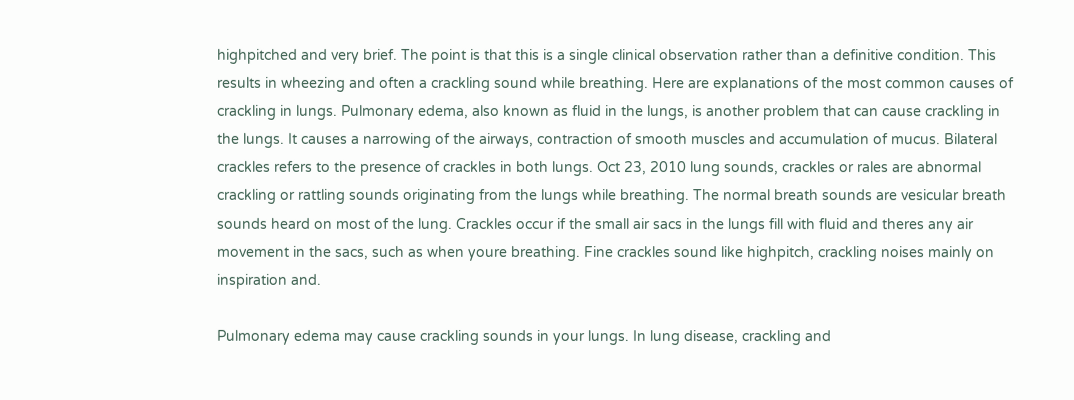highpitched and very brief. The point is that this is a single clinical observation rather than a definitive condition. This results in wheezing and often a crackling sound while breathing. Here are explanations of the most common causes of crackling in lungs. Pulmonary edema, also known as fluid in the lungs, is another problem that can cause crackling in the lungs. It causes a narrowing of the airways, contraction of smooth muscles and accumulation of mucus. Bilateral crackles refers to the presence of crackles in both lungs. Oct 23, 2010 lung sounds, crackles or rales are abnormal crackling or rattling sounds originating from the lungs while breathing. The normal breath sounds are vesicular breath sounds heard on most of the lung. Crackles occur if the small air sacs in the lungs fill with fluid and theres any air movement in the sacs, such as when youre breathing. Fine crackles sound like highpitch, crackling noises mainly on inspiration and.

Pulmonary edema may cause crackling sounds in your lungs. In lung disease, crackling and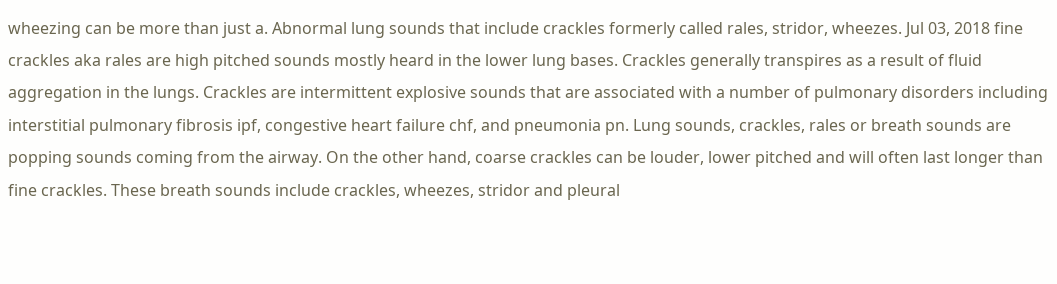wheezing can be more than just a. Abnormal lung sounds that include crackles formerly called rales, stridor, wheezes. Jul 03, 2018 fine crackles aka rales are high pitched sounds mostly heard in the lower lung bases. Crackles generally transpires as a result of fluid aggregation in the lungs. Crackles are intermittent explosive sounds that are associated with a number of pulmonary disorders including interstitial pulmonary fibrosis ipf, congestive heart failure chf, and pneumonia pn. Lung sounds, crackles, rales or breath sounds are popping sounds coming from the airway. On the other hand, coarse crackles can be louder, lower pitched and will often last longer than fine crackles. These breath sounds include crackles, wheezes, stridor and pleural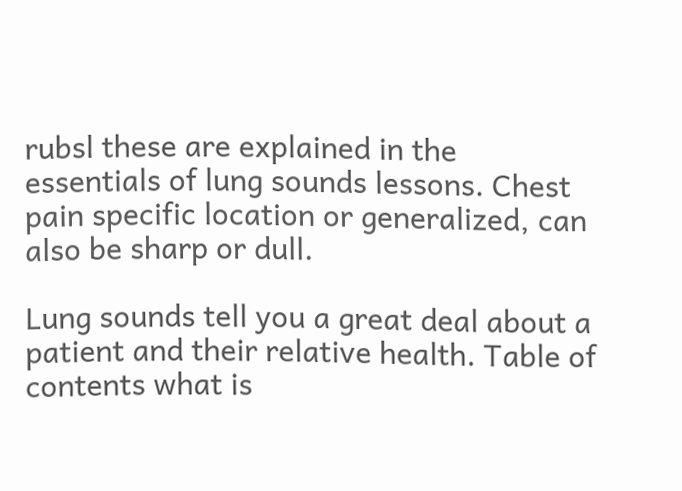rubsl these are explained in the essentials of lung sounds lessons. Chest pain specific location or generalized, can also be sharp or dull.

Lung sounds tell you a great deal about a patient and their relative health. Table of contents what is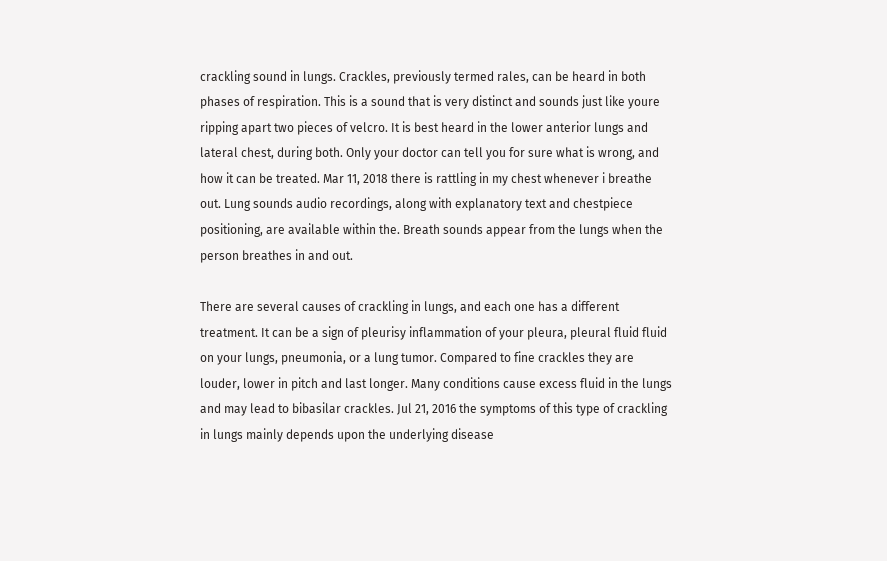crackling sound in lungs. Crackles, previously termed rales, can be heard in both phases of respiration. This is a sound that is very distinct and sounds just like youre ripping apart two pieces of velcro. It is best heard in the lower anterior lungs and lateral chest, during both. Only your doctor can tell you for sure what is wrong, and how it can be treated. Mar 11, 2018 there is rattling in my chest whenever i breathe out. Lung sounds audio recordings, along with explanatory text and chestpiece positioning, are available within the. Breath sounds appear from the lungs when the person breathes in and out.

There are several causes of crackling in lungs, and each one has a different treatment. It can be a sign of pleurisy inflammation of your pleura, pleural fluid fluid on your lungs, pneumonia, or a lung tumor. Compared to fine crackles they are louder, lower in pitch and last longer. Many conditions cause excess fluid in the lungs and may lead to bibasilar crackles. Jul 21, 2016 the symptoms of this type of crackling in lungs mainly depends upon the underlying disease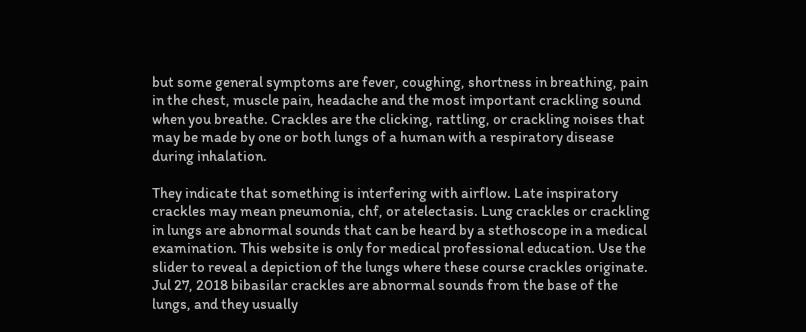but some general symptoms are fever, coughing, shortness in breathing, pain in the chest, muscle pain, headache and the most important crackling sound when you breathe. Crackles are the clicking, rattling, or crackling noises that may be made by one or both lungs of a human with a respiratory disease during inhalation.

They indicate that something is interfering with airflow. Late inspiratory crackles may mean pneumonia, chf, or atelectasis. Lung crackles or crackling in lungs are abnormal sounds that can be heard by a stethoscope in a medical examination. This website is only for medical professional education. Use the slider to reveal a depiction of the lungs where these course crackles originate. Jul 27, 2018 bibasilar crackles are abnormal sounds from the base of the lungs, and they usually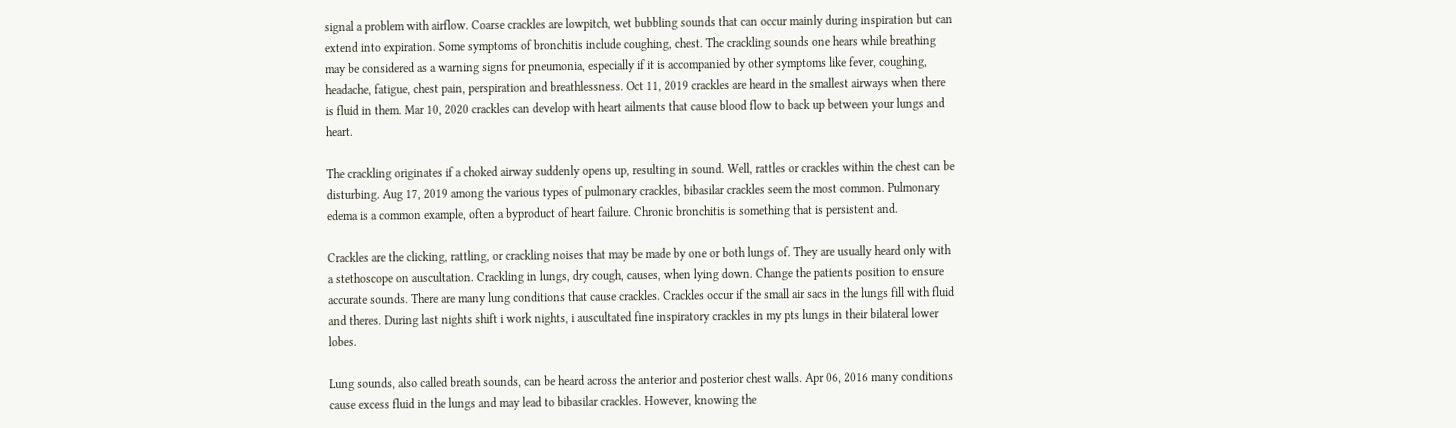signal a problem with airflow. Coarse crackles are lowpitch, wet bubbling sounds that can occur mainly during inspiration but can extend into expiration. Some symptoms of bronchitis include coughing, chest. The crackling sounds one hears while breathing may be considered as a warning signs for pneumonia, especially if it is accompanied by other symptoms like fever, coughing, headache, fatigue, chest pain, perspiration and breathlessness. Oct 11, 2019 crackles are heard in the smallest airways when there is fluid in them. Mar 10, 2020 crackles can develop with heart ailments that cause blood flow to back up between your lungs and heart.

The crackling originates if a choked airway suddenly opens up, resulting in sound. Well, rattles or crackles within the chest can be disturbing. Aug 17, 2019 among the various types of pulmonary crackles, bibasilar crackles seem the most common. Pulmonary edema is a common example, often a byproduct of heart failure. Chronic bronchitis is something that is persistent and.

Crackles are the clicking, rattling, or crackling noises that may be made by one or both lungs of. They are usually heard only with a stethoscope on auscultation. Crackling in lungs, dry cough, causes, when lying down. Change the patients position to ensure accurate sounds. There are many lung conditions that cause crackles. Crackles occur if the small air sacs in the lungs fill with fluid and theres. During last nights shift i work nights, i auscultated fine inspiratory crackles in my pts lungs in their bilateral lower lobes.

Lung sounds, also called breath sounds, can be heard across the anterior and posterior chest walls. Apr 06, 2016 many conditions cause excess fluid in the lungs and may lead to bibasilar crackles. However, knowing the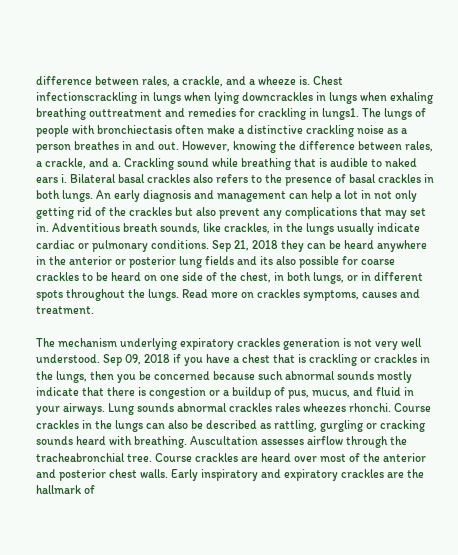difference between rales, a crackle, and a wheeze is. Chest infectionscrackling in lungs when lying downcrackles in lungs when exhaling breathing outtreatment and remedies for crackling in lungs1. The lungs of people with bronchiectasis often make a distinctive crackling noise as a person breathes in and out. However, knowing the difference between rales, a crackle, and a. Crackling sound while breathing that is audible to naked ears i. Bilateral basal crackles also refers to the presence of basal crackles in both lungs. An early diagnosis and management can help a lot in not only getting rid of the crackles but also prevent any complications that may set in. Adventitious breath sounds, like crackles, in the lungs usually indicate cardiac or pulmonary conditions. Sep 21, 2018 they can be heard anywhere in the anterior or posterior lung fields and its also possible for coarse crackles to be heard on one side of the chest, in both lungs, or in different spots throughout the lungs. Read more on crackles symptoms, causes and treatment.

The mechanism underlying expiratory crackles generation is not very well understood. Sep 09, 2018 if you have a chest that is crackling or crackles in the lungs, then you be concerned because such abnormal sounds mostly indicate that there is congestion or a buildup of pus, mucus, and fluid in your airways. Lung sounds abnormal crackles rales wheezes rhonchi. Course crackles in the lungs can also be described as rattling, gurgling or cracking sounds heard with breathing. Auscultation assesses airflow through the tracheabronchial tree. Course crackles are heard over most of the anterior and posterior chest walls. Early inspiratory and expiratory crackles are the hallmark of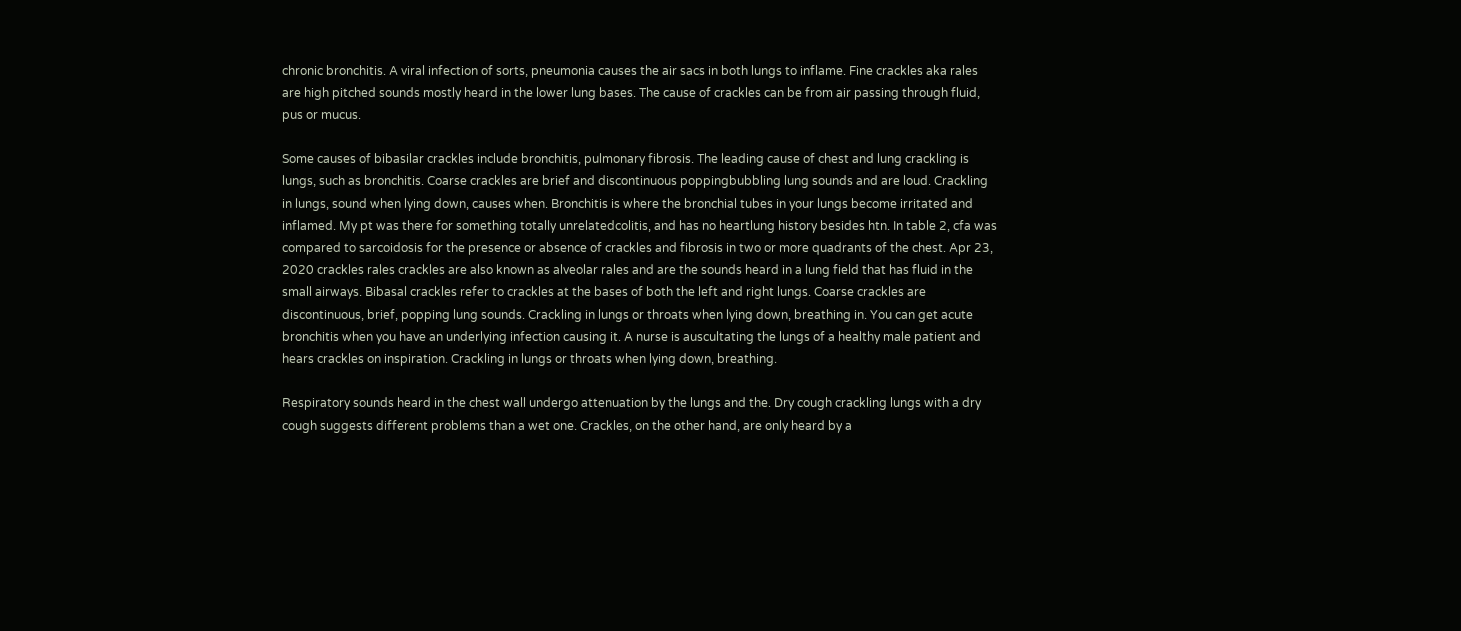chronic bronchitis. A viral infection of sorts, pneumonia causes the air sacs in both lungs to inflame. Fine crackles aka rales are high pitched sounds mostly heard in the lower lung bases. The cause of crackles can be from air passing through fluid, pus or mucus.

Some causes of bibasilar crackles include bronchitis, pulmonary fibrosis. The leading cause of chest and lung crackling is lungs, such as bronchitis. Coarse crackles are brief and discontinuous poppingbubbling lung sounds and are loud. Crackling in lungs, sound when lying down, causes when. Bronchitis is where the bronchial tubes in your lungs become irritated and inflamed. My pt was there for something totally unrelatedcolitis, and has no heartlung history besides htn. In table 2, cfa was compared to sarcoidosis for the presence or absence of crackles and fibrosis in two or more quadrants of the chest. Apr 23, 2020 crackles rales crackles are also known as alveolar rales and are the sounds heard in a lung field that has fluid in the small airways. Bibasal crackles refer to crackles at the bases of both the left and right lungs. Coarse crackles are discontinuous, brief, popping lung sounds. Crackling in lungs or throats when lying down, breathing in. You can get acute bronchitis when you have an underlying infection causing it. A nurse is auscultating the lungs of a healthy male patient and hears crackles on inspiration. Crackling in lungs or throats when lying down, breathing.

Respiratory sounds heard in the chest wall undergo attenuation by the lungs and the. Dry cough crackling lungs with a dry cough suggests different problems than a wet one. Crackles, on the other hand, are only heard by a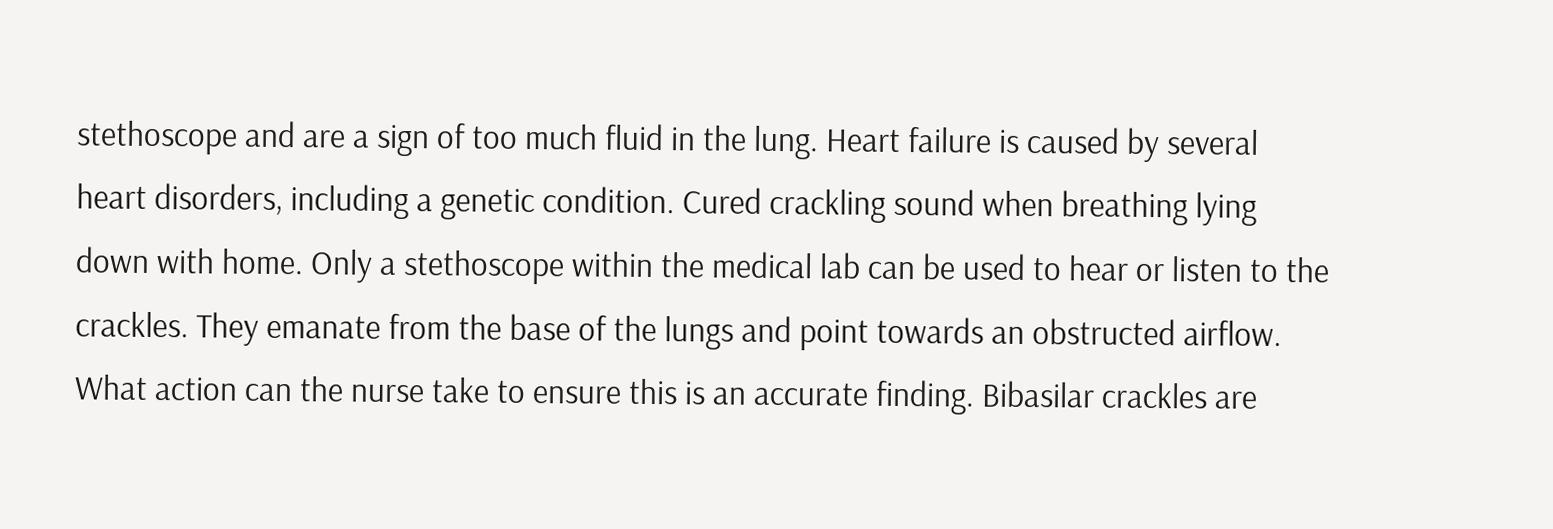stethoscope and are a sign of too much fluid in the lung. Heart failure is caused by several heart disorders, including a genetic condition. Cured crackling sound when breathing lying down with home. Only a stethoscope within the medical lab can be used to hear or listen to the crackles. They emanate from the base of the lungs and point towards an obstructed airflow. What action can the nurse take to ensure this is an accurate finding. Bibasilar crackles are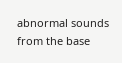abnormal sounds from the base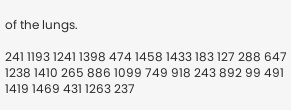of the lungs.

241 1193 1241 1398 474 1458 1433 183 127 288 647 1238 1410 265 886 1099 749 918 243 892 99 491 1419 1469 431 1263 237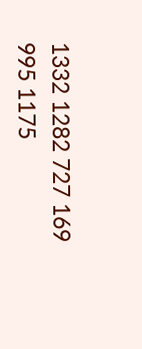1332 1282 727 169 995 1175